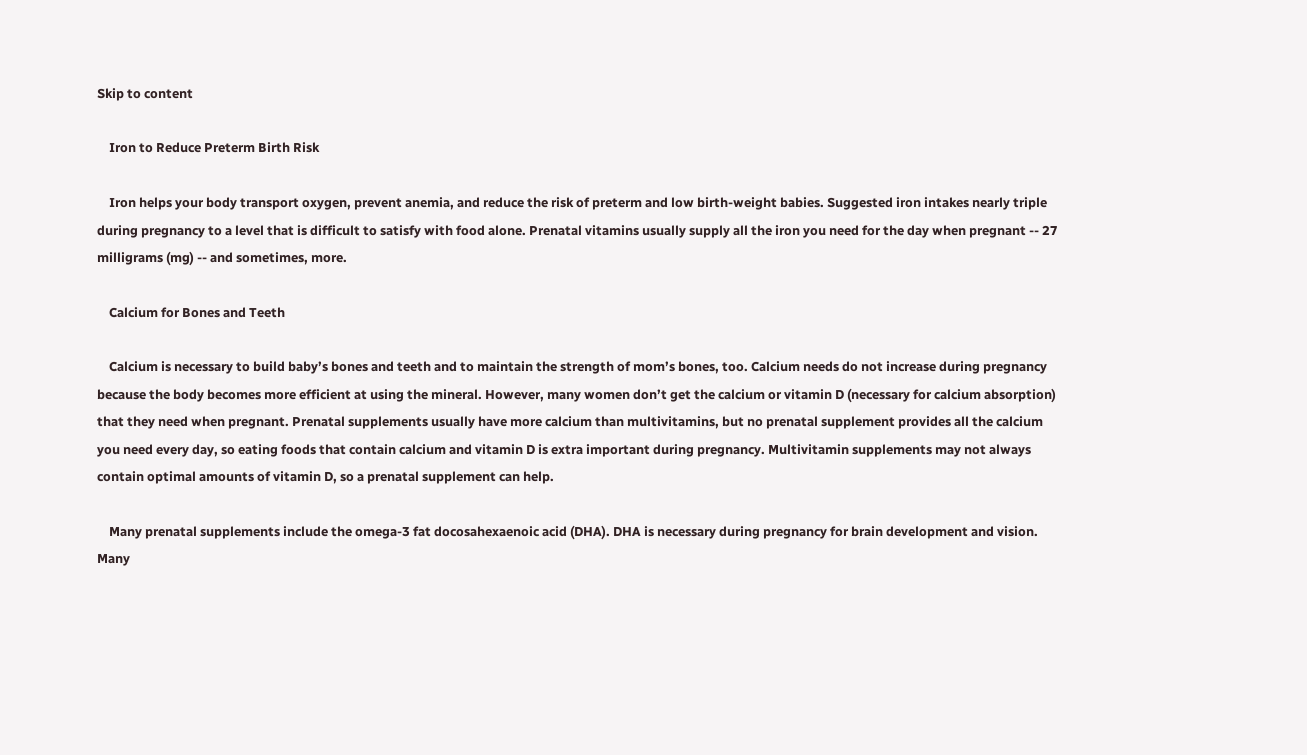Skip to content

    Iron to Reduce Preterm Birth Risk

    Iron helps your body transport oxygen, prevent anemia, and reduce the risk of preterm and low birth-weight babies. Suggested iron intakes nearly triple during pregnancy to a level that is difficult to satisfy with food alone. Prenatal vitamins usually supply all the iron you need for the day when pregnant -- 27 milligrams (mg) -- and sometimes, more.

    Calcium for Bones and Teeth

    Calcium is necessary to build baby’s bones and teeth and to maintain the strength of mom’s bones, too. Calcium needs do not increase during pregnancy because the body becomes more efficient at using the mineral. However, many women don’t get the calcium or vitamin D (necessary for calcium absorption) that they need when pregnant. Prenatal supplements usually have more calcium than multivitamins, but no prenatal supplement provides all the calcium you need every day, so eating foods that contain calcium and vitamin D is extra important during pregnancy. Multivitamin supplements may not always contain optimal amounts of vitamin D, so a prenatal supplement can help.

    Many prenatal supplements include the omega-3 fat docosahexaenoic acid (DHA). DHA is necessary during pregnancy for brain development and vision. Many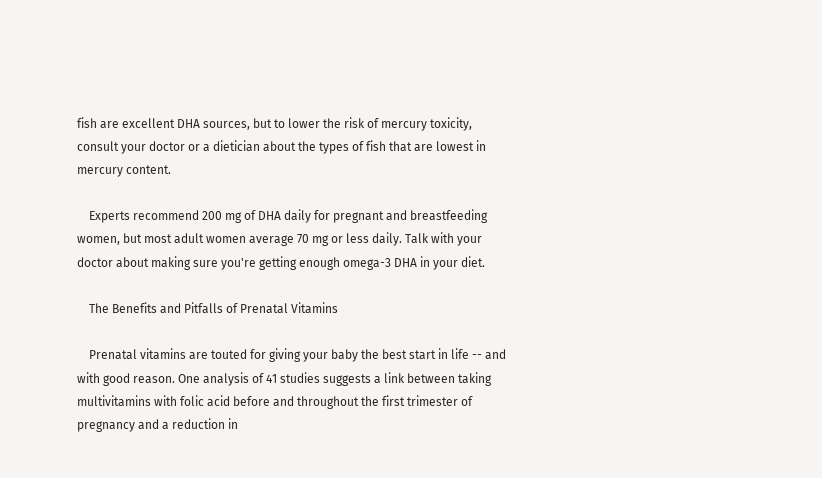fish are excellent DHA sources, but to lower the risk of mercury toxicity, consult your doctor or a dietician about the types of fish that are lowest in mercury content.

    Experts recommend 200 mg of DHA daily for pregnant and breastfeeding women, but most adult women average 70 mg or less daily. Talk with your doctor about making sure you're getting enough omega-3 DHA in your diet.

    The Benefits and Pitfalls of Prenatal Vitamins

    Prenatal vitamins are touted for giving your baby the best start in life -- and with good reason. One analysis of 41 studies suggests a link between taking multivitamins with folic acid before and throughout the first trimester of pregnancy and a reduction in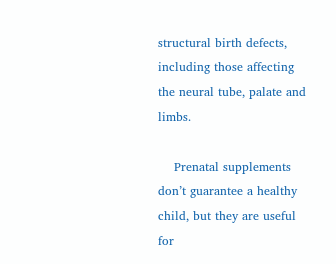structural birth defects, including those affecting the neural tube, palate and limbs.

    Prenatal supplements don’t guarantee a healthy child, but they are useful for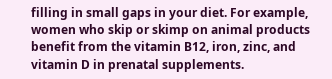filling in small gaps in your diet. For example, women who skip or skimp on animal products benefit from the vitamin B12, iron, zinc, and vitamin D in prenatal supplements.